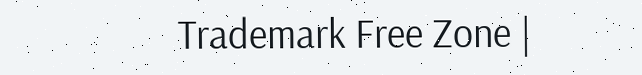Trademark Free Zone |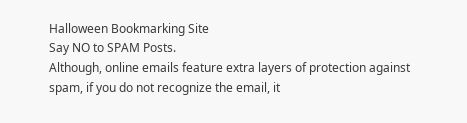Halloween Bookmarking Site
Say NO to SPAM Posts.
Although, online emails feature extra layers of protection against spam, if you do not recognize the email, it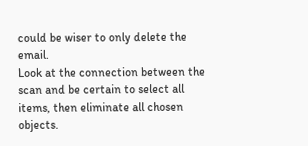could be wiser to only delete the email.
Look at the connection between the scan and be certain to select all items, then eliminate all chosen objects.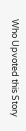Who Upvoted this Story